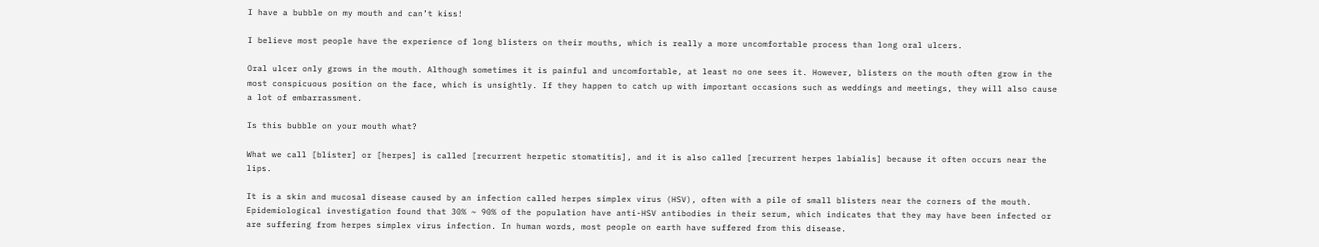I have a bubble on my mouth and can’t kiss!

I believe most people have the experience of long blisters on their mouths, which is really a more uncomfortable process than long oral ulcers.

Oral ulcer only grows in the mouth. Although sometimes it is painful and uncomfortable, at least no one sees it. However, blisters on the mouth often grow in the most conspicuous position on the face, which is unsightly. If they happen to catch up with important occasions such as weddings and meetings, they will also cause a lot of embarrassment.

Is this bubble on your mouth what?

What we call [blister] or [herpes] is called [recurrent herpetic stomatitis], and it is also called [recurrent herpes labialis] because it often occurs near the lips.

It is a skin and mucosal disease caused by an infection called herpes simplex virus (HSV), often with a pile of small blisters near the corners of the mouth. Epidemiological investigation found that 30% ~ 90% of the population have anti-HSV antibodies in their serum, which indicates that they may have been infected or are suffering from herpes simplex virus infection. In human words, most people on earth have suffered from this disease.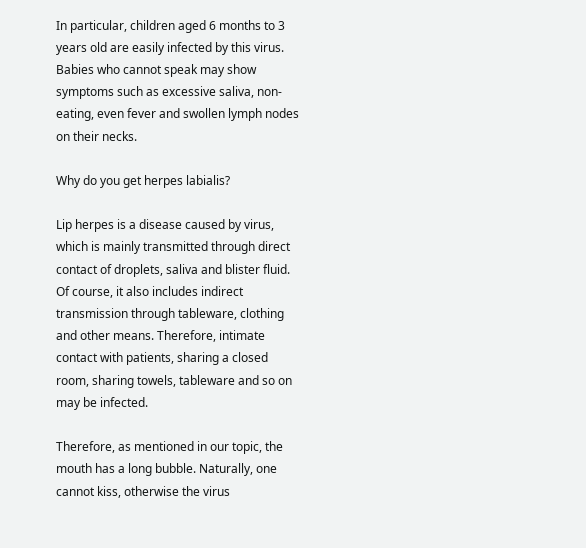In particular, children aged 6 months to 3 years old are easily infected by this virus. Babies who cannot speak may show symptoms such as excessive saliva, non-eating, even fever and swollen lymph nodes on their necks.

Why do you get herpes labialis?

Lip herpes is a disease caused by virus, which is mainly transmitted through direct contact of droplets, saliva and blister fluid. Of course, it also includes indirect transmission through tableware, clothing and other means. Therefore, intimate contact with patients, sharing a closed room, sharing towels, tableware and so on may be infected.

Therefore, as mentioned in our topic, the mouth has a long bubble. Naturally, one cannot kiss, otherwise the virus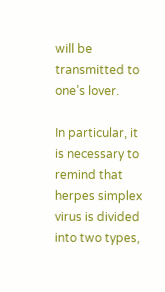will be transmitted to one’s lover.

In particular, it is necessary to remind that herpes simplex virus is divided into two types,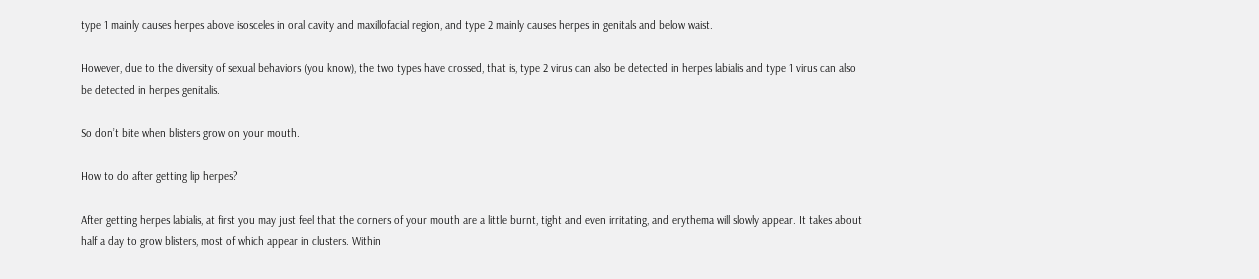type 1 mainly causes herpes above isosceles in oral cavity and maxillofacial region, and type 2 mainly causes herpes in genitals and below waist.

However, due to the diversity of sexual behaviors (you know), the two types have crossed, that is, type 2 virus can also be detected in herpes labialis and type 1 virus can also be detected in herpes genitalis.

So don’t bite when blisters grow on your mouth.

How to do after getting lip herpes?

After getting herpes labialis, at first you may just feel that the corners of your mouth are a little burnt, tight and even irritating, and erythema will slowly appear. It takes about half a day to grow blisters, most of which appear in clusters. Within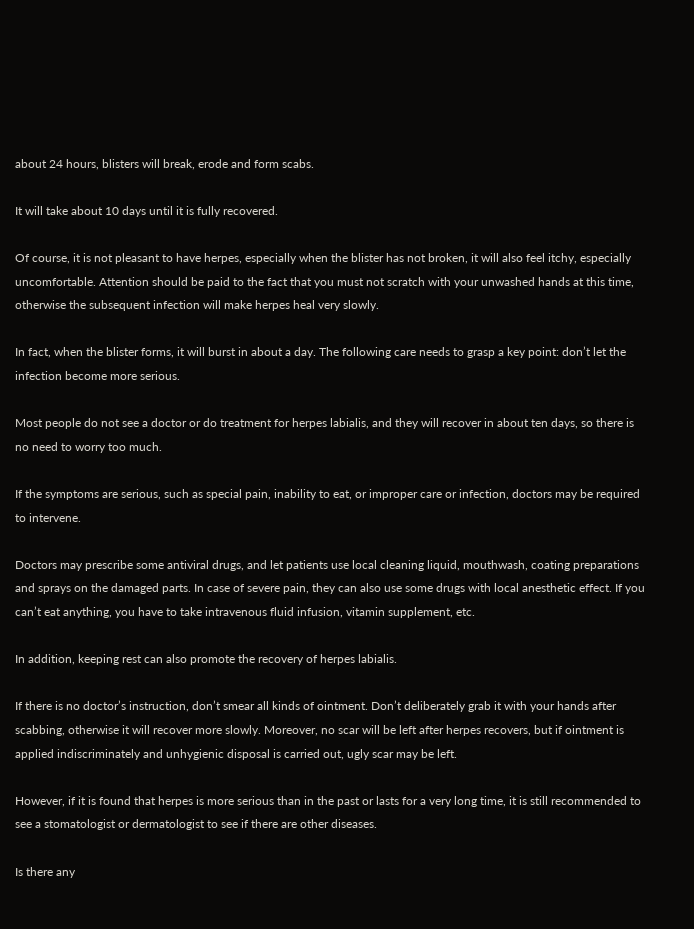about 24 hours, blisters will break, erode and form scabs.

It will take about 10 days until it is fully recovered.

Of course, it is not pleasant to have herpes, especially when the blister has not broken, it will also feel itchy, especially uncomfortable. Attention should be paid to the fact that you must not scratch with your unwashed hands at this time, otherwise the subsequent infection will make herpes heal very slowly.

In fact, when the blister forms, it will burst in about a day. The following care needs to grasp a key point: don’t let the infection become more serious.

Most people do not see a doctor or do treatment for herpes labialis, and they will recover in about ten days, so there is no need to worry too much.

If the symptoms are serious, such as special pain, inability to eat, or improper care or infection, doctors may be required to intervene.

Doctors may prescribe some antiviral drugs, and let patients use local cleaning liquid, mouthwash, coating preparations and sprays on the damaged parts. In case of severe pain, they can also use some drugs with local anesthetic effect. If you can’t eat anything, you have to take intravenous fluid infusion, vitamin supplement, etc.

In addition, keeping rest can also promote the recovery of herpes labialis.

If there is no doctor’s instruction, don’t smear all kinds of ointment. Don’t deliberately grab it with your hands after scabbing, otherwise it will recover more slowly. Moreover, no scar will be left after herpes recovers, but if ointment is applied indiscriminately and unhygienic disposal is carried out, ugly scar may be left.

However, if it is found that herpes is more serious than in the past or lasts for a very long time, it is still recommended to see a stomatologist or dermatologist to see if there are other diseases.

Is there any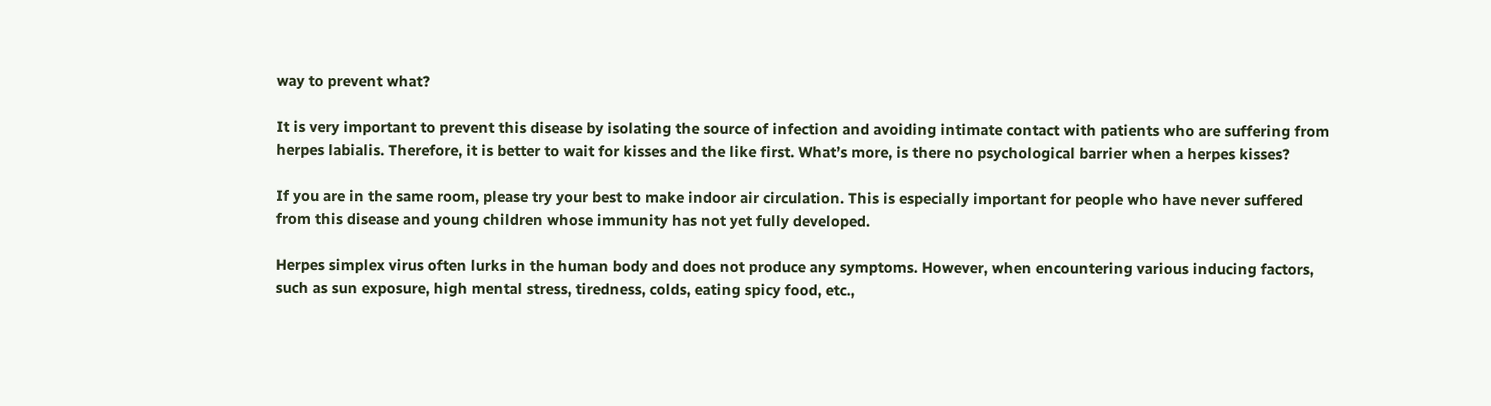way to prevent what?

It is very important to prevent this disease by isolating the source of infection and avoiding intimate contact with patients who are suffering from herpes labialis. Therefore, it is better to wait for kisses and the like first. What’s more, is there no psychological barrier when a herpes kisses?

If you are in the same room, please try your best to make indoor air circulation. This is especially important for people who have never suffered from this disease and young children whose immunity has not yet fully developed.

Herpes simplex virus often lurks in the human body and does not produce any symptoms. However, when encountering various inducing factors, such as sun exposure, high mental stress, tiredness, colds, eating spicy food, etc.,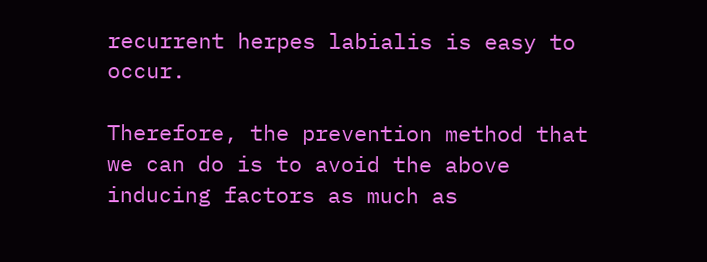recurrent herpes labialis is easy to occur.

Therefore, the prevention method that we can do is to avoid the above inducing factors as much as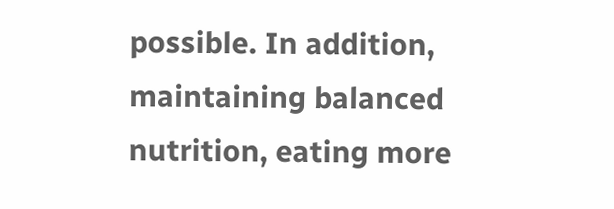possible. In addition, maintaining balanced nutrition, eating more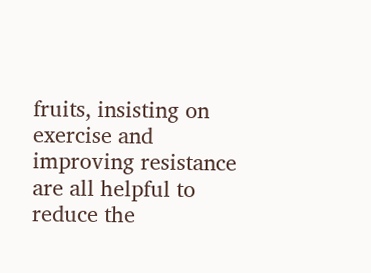fruits, insisting on exercise and improving resistance are all helpful to reduce the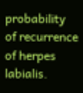probability of recurrence of herpes labialis.